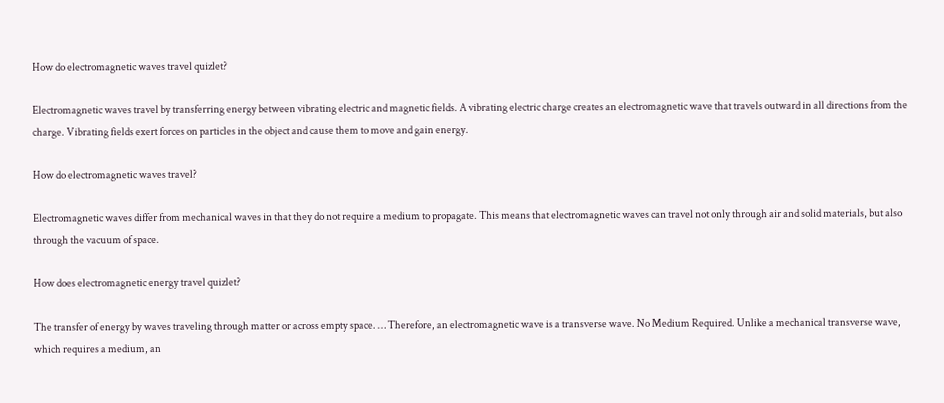How do electromagnetic waves travel quizlet?

Electromagnetic waves travel by transferring energy between vibrating electric and magnetic fields. A vibrating electric charge creates an electromagnetic wave that travels outward in all directions from the charge. Vibrating fields exert forces on particles in the object and cause them to move and gain energy.

How do electromagnetic waves travel?

Electromagnetic waves differ from mechanical waves in that they do not require a medium to propagate. This means that electromagnetic waves can travel not only through air and solid materials, but also through the vacuum of space.

How does electromagnetic energy travel quizlet?

The transfer of energy by waves traveling through matter or across empty space. … Therefore, an electromagnetic wave is a transverse wave. No Medium Required. Unlike a mechanical transverse wave, which requires a medium, an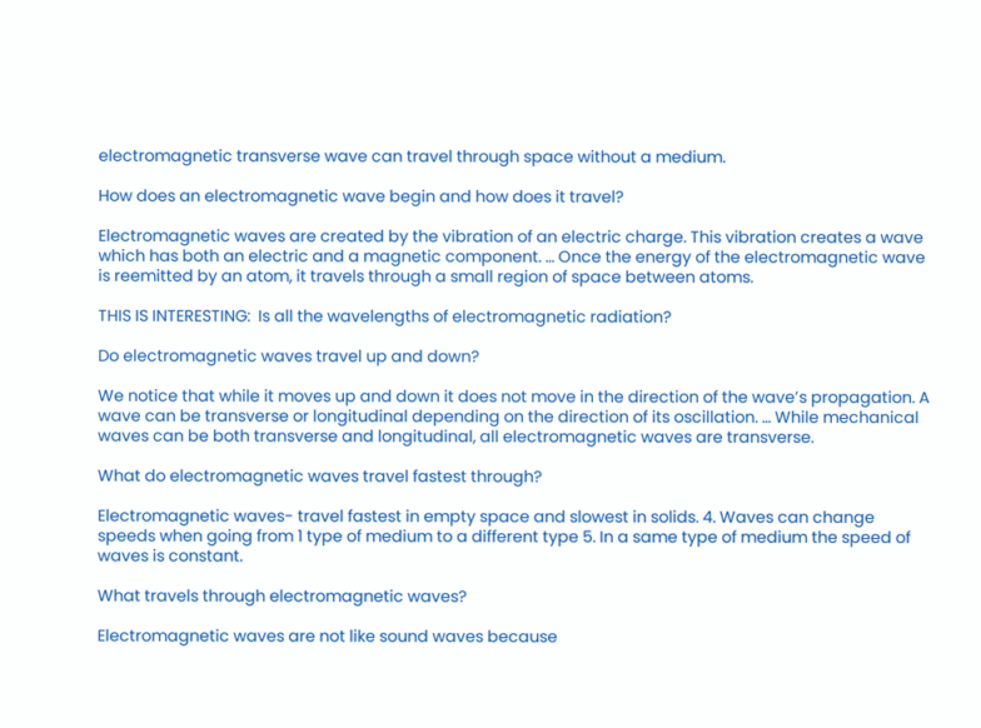electromagnetic transverse wave can travel through space without a medium.

How does an electromagnetic wave begin and how does it travel?

Electromagnetic waves are created by the vibration of an electric charge. This vibration creates a wave which has both an electric and a magnetic component. … Once the energy of the electromagnetic wave is reemitted by an atom, it travels through a small region of space between atoms.

THIS IS INTERESTING:  Is all the wavelengths of electromagnetic radiation?

Do electromagnetic waves travel up and down?

We notice that while it moves up and down it does not move in the direction of the wave’s propagation. A wave can be transverse or longitudinal depending on the direction of its oscillation. … While mechanical waves can be both transverse and longitudinal, all electromagnetic waves are transverse.

What do electromagnetic waves travel fastest through?

Electromagnetic waves- travel fastest in empty space and slowest in solids. 4. Waves can change speeds when going from 1 type of medium to a different type 5. In a same type of medium the speed of waves is constant.

What travels through electromagnetic waves?

Electromagnetic waves are not like sound waves because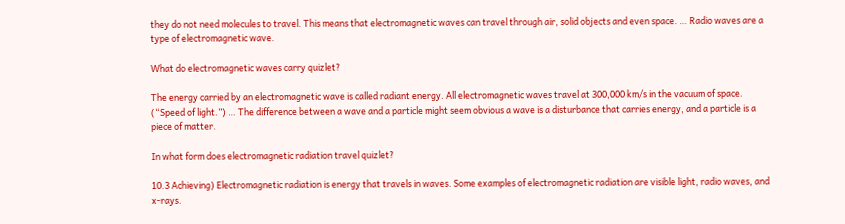they do not need molecules to travel. This means that electromagnetic waves can travel through air, solid objects and even space. … Radio waves are a type of electromagnetic wave.

What do electromagnetic waves carry quizlet?

The energy carried by an electromagnetic wave is called radiant energy. All electromagnetic waves travel at 300,000 km/s in the vacuum of space. (“Speed of light.”) … The difference between a wave and a particle might seem obvious a wave is a disturbance that carries energy, and a particle is a piece of matter.

In what form does electromagnetic radiation travel quizlet?

10.3 Achieving) Electromagnetic radiation is energy that travels in waves. Some examples of electromagnetic radiation are visible light, radio waves, and x-rays.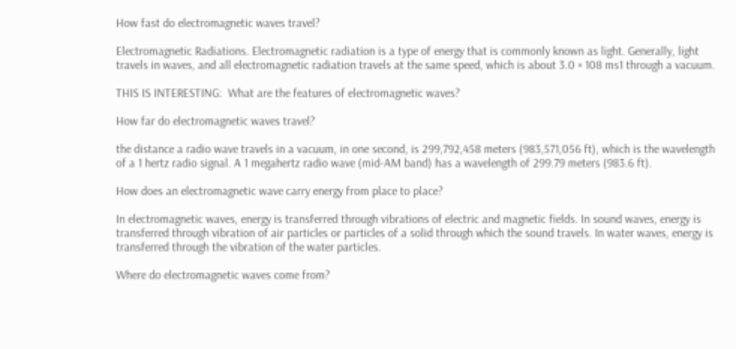How fast do electromagnetic waves travel?

Electromagnetic Radiations. Electromagnetic radiation is a type of energy that is commonly known as light. Generally, light travels in waves, and all electromagnetic radiation travels at the same speed, which is about 3.0 × 108 ms1 through a vacuum.

THIS IS INTERESTING:  What are the features of electromagnetic waves?

How far do electromagnetic waves travel?

the distance a radio wave travels in a vacuum, in one second, is 299,792,458 meters (983,571,056 ft), which is the wavelength of a 1 hertz radio signal. A 1 megahertz radio wave (mid-AM band) has a wavelength of 299.79 meters (983.6 ft).

How does an electromagnetic wave carry energy from place to place?

In electromagnetic waves, energy is transferred through vibrations of electric and magnetic fields. In sound waves, energy is transferred through vibration of air particles or particles of a solid through which the sound travels. In water waves, energy is transferred through the vibration of the water particles.

Where do electromagnetic waves come from?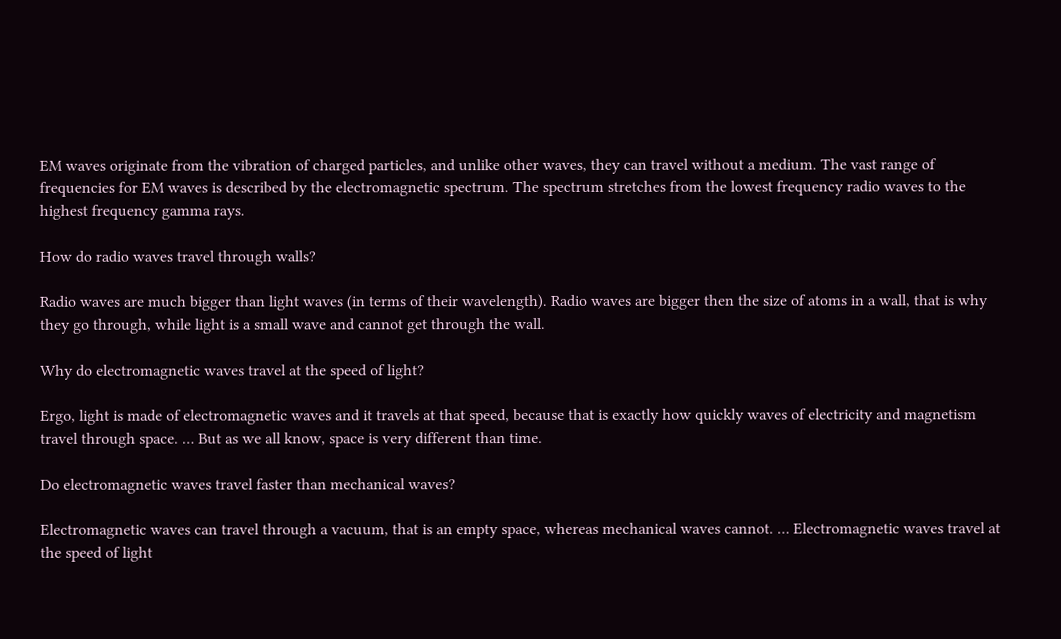EM waves originate from the vibration of charged particles, and unlike other waves, they can travel without a medium. The vast range of frequencies for EM waves is described by the electromagnetic spectrum. The spectrum stretches from the lowest frequency radio waves to the highest frequency gamma rays.

How do radio waves travel through walls?

Radio waves are much bigger than light waves (in terms of their wavelength). Radio waves are bigger then the size of atoms in a wall, that is why they go through, while light is a small wave and cannot get through the wall.

Why do electromagnetic waves travel at the speed of light?

Ergo, light is made of electromagnetic waves and it travels at that speed, because that is exactly how quickly waves of electricity and magnetism travel through space. … But as we all know, space is very different than time.

Do electromagnetic waves travel faster than mechanical waves?

Electromagnetic waves can travel through a vacuum, that is an empty space, whereas mechanical waves cannot. … Electromagnetic waves travel at the speed of light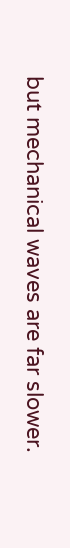but mechanical waves are far slower.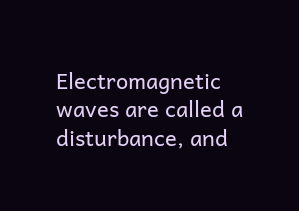Electromagnetic waves are called a disturbance, and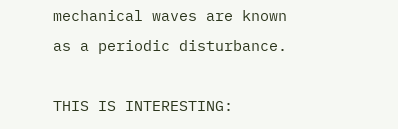mechanical waves are known as a periodic disturbance.

THIS IS INTERESTING: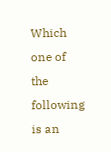Which one of the following is an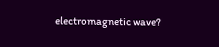electromagnetic wave?